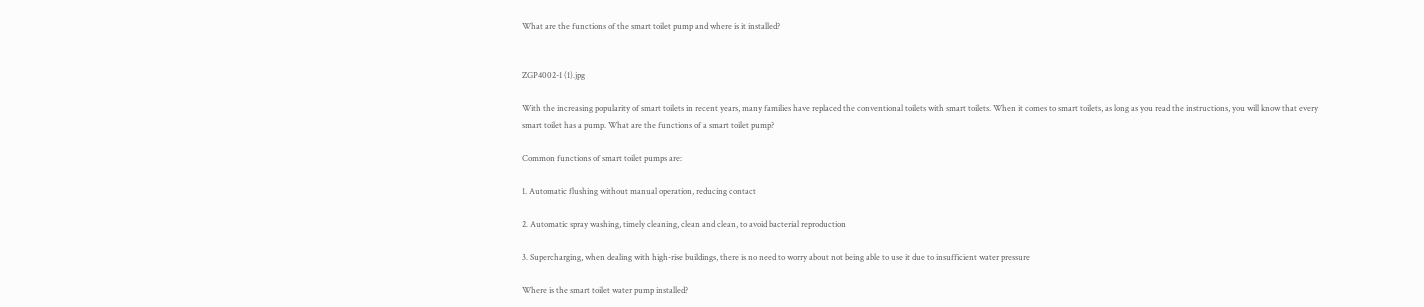What are the functions of the smart toilet pump and where is it installed?


ZGP4002-1 (1).jpg

With the increasing popularity of smart toilets in recent years, many families have replaced the conventional toilets with smart toilets. When it comes to smart toilets, as long as you read the instructions, you will know that every smart toilet has a pump. What are the functions of a smart toilet pump?

Common functions of smart toilet pumps are:

1. Automatic flushing without manual operation, reducing contact

2. Automatic spray washing, timely cleaning, clean and clean, to avoid bacterial reproduction

3. Supercharging, when dealing with high-rise buildings, there is no need to worry about not being able to use it due to insufficient water pressure

Where is the smart toilet water pump installed?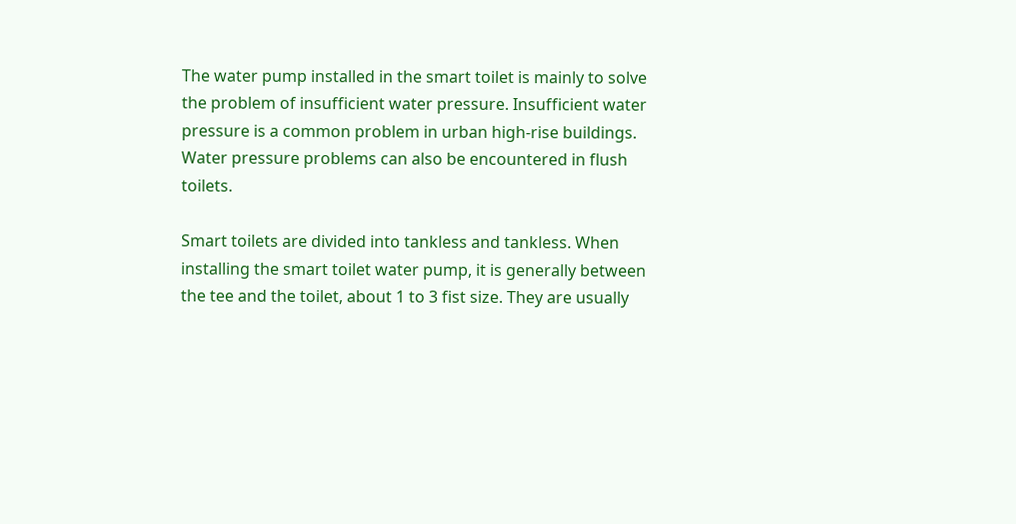The water pump installed in the smart toilet is mainly to solve the problem of insufficient water pressure. Insufficient water pressure is a common problem in urban high-rise buildings. Water pressure problems can also be encountered in flush toilets.

Smart toilets are divided into tankless and tankless. When installing the smart toilet water pump, it is generally between the tee and the toilet, about 1 to 3 fist size. They are usually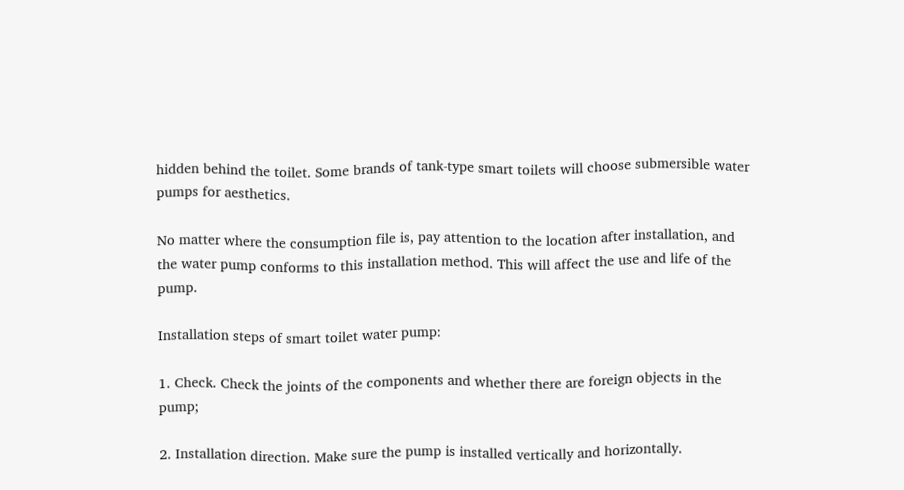hidden behind the toilet. Some brands of tank-type smart toilets will choose submersible water pumps for aesthetics.

No matter where the consumption file is, pay attention to the location after installation, and the water pump conforms to this installation method. This will affect the use and life of the pump.

Installation steps of smart toilet water pump:

1. Check. Check the joints of the components and whether there are foreign objects in the pump;

2. Installation direction. Make sure the pump is installed vertically and horizontally.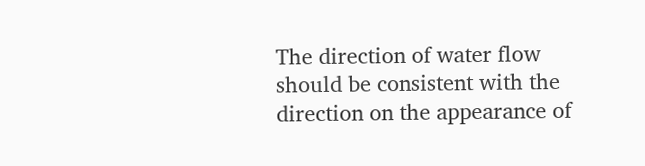The direction of water flow should be consistent with the direction on the appearance of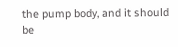the pump body, and it should be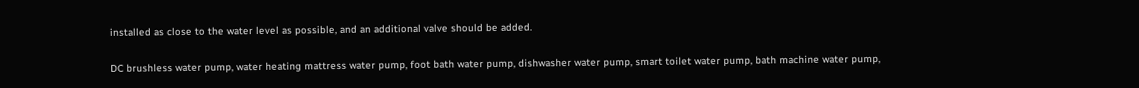installed as close to the water level as possible, and an additional valve should be added.

DC brushless water pump, water heating mattress water pump, foot bath water pump, dishwasher water pump, smart toilet water pump, bath machine water pump,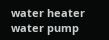water heater water pump